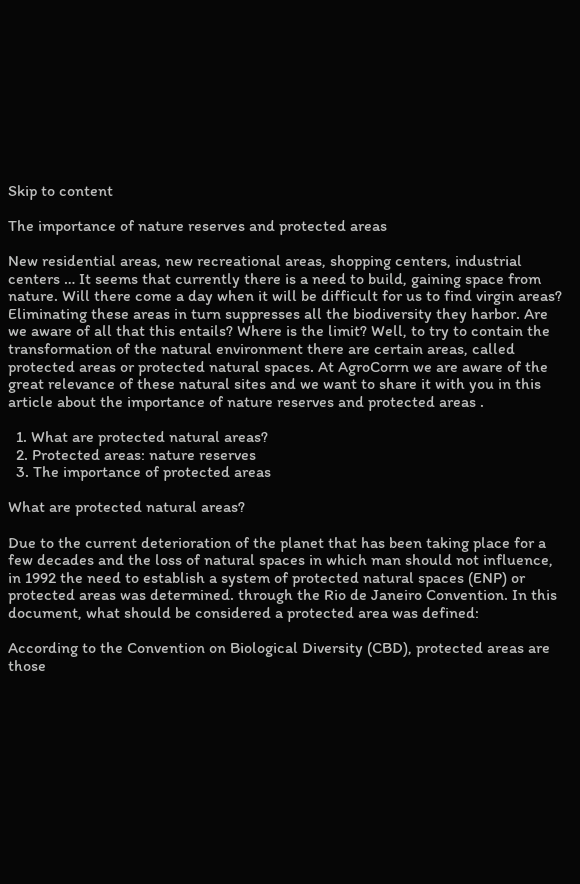Skip to content

The importance of nature reserves and protected areas

New residential areas, new recreational areas, shopping centers, industrial centers … It seems that currently there is a need to build, gaining space from nature. Will there come a day when it will be difficult for us to find virgin areas? Eliminating these areas in turn suppresses all the biodiversity they harbor. Are we aware of all that this entails? Where is the limit? Well, to try to contain the transformation of the natural environment there are certain areas, called protected areas or protected natural spaces. At AgroCorrn we are aware of the great relevance of these natural sites and we want to share it with you in this article about the importance of nature reserves and protected areas .

  1. What are protected natural areas?
  2. Protected areas: nature reserves
  3. The importance of protected areas

What are protected natural areas?

Due to the current deterioration of the planet that has been taking place for a few decades and the loss of natural spaces in which man should not influence, in 1992 the need to establish a system of protected natural spaces (ENP) or protected areas was determined. through the Rio de Janeiro Convention. In this document, what should be considered a protected area was defined:

According to the Convention on Biological Diversity (CBD), protected areas are those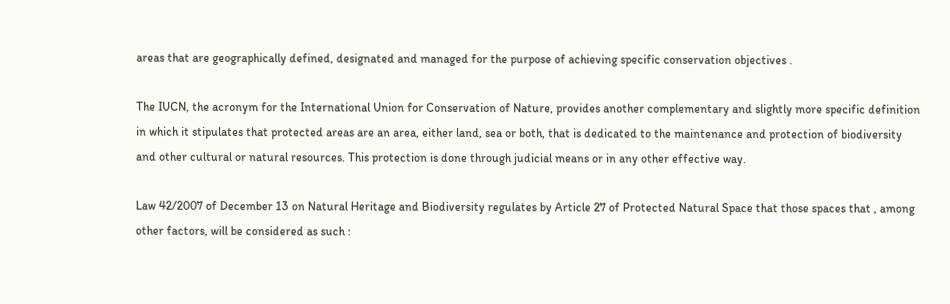areas that are geographically defined, designated and managed for the purpose of achieving specific conservation objectives .

The IUCN, the acronym for the International Union for Conservation of Nature, provides another complementary and slightly more specific definition in which it stipulates that protected areas are an area, either land, sea or both, that is dedicated to the maintenance and protection of biodiversity and other cultural or natural resources. This protection is done through judicial means or in any other effective way.

Law 42/2007 of December 13 on Natural Heritage and Biodiversity regulates by Article 27 of Protected Natural Space that those spaces that , among other factors, will be considered as such :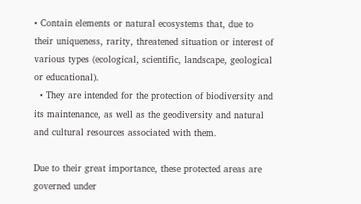• Contain elements or natural ecosystems that, due to their uniqueness, rarity, threatened situation or interest of various types (ecological, scientific, landscape, geological or educational).
  • They are intended for the protection of biodiversity and its maintenance, as well as the geodiversity and natural and cultural resources associated with them.

Due to their great importance, these protected areas are governed under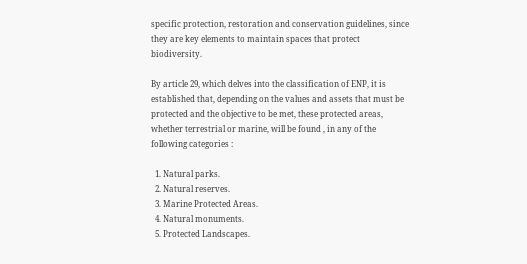specific protection, restoration and conservation guidelines, since they are key elements to maintain spaces that protect biodiversity.

By article 29, which delves into the classification of ENP, it is established that, depending on the values and assets that must be protected and the objective to be met, these protected areas, whether terrestrial or marine, will be found , in any of the following categories :

  1. Natural parks.
  2. Natural reserves.
  3. Marine Protected Areas.
  4. Natural monuments.
  5. Protected Landscapes.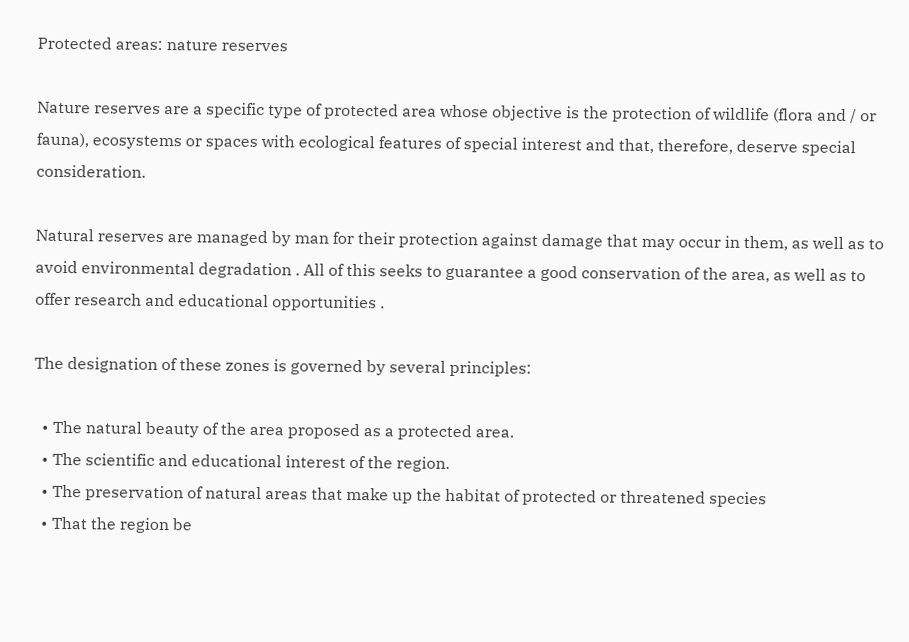Protected areas: nature reserves

Nature reserves are a specific type of protected area whose objective is the protection of wildlife (flora and / or fauna), ecosystems or spaces with ecological features of special interest and that, therefore, deserve special consideration.

Natural reserves are managed by man for their protection against damage that may occur in them, as well as to avoid environmental degradation . All of this seeks to guarantee a good conservation of the area, as well as to offer research and educational opportunities .

The designation of these zones is governed by several principles:

  • The natural beauty of the area proposed as a protected area.
  • The scientific and educational interest of the region.
  • The preservation of natural areas that make up the habitat of protected or threatened species
  • That the region be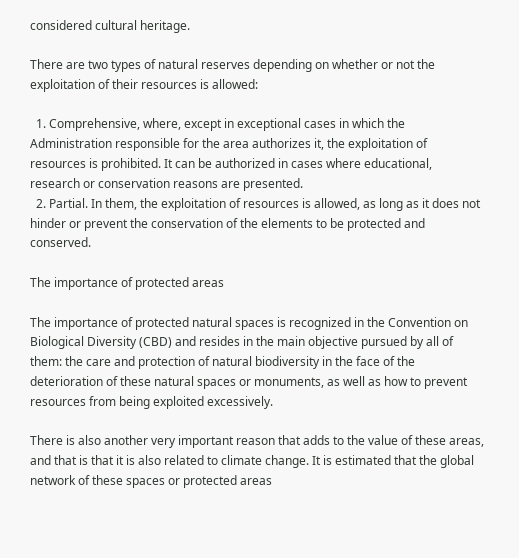considered cultural heritage.

There are two types of natural reserves depending on whether or not the exploitation of their resources is allowed:

  1. Comprehensive, where, except in exceptional cases in which the Administration responsible for the area authorizes it, the exploitation of resources is prohibited. It can be authorized in cases where educational, research or conservation reasons are presented.
  2. Partial. In them, the exploitation of resources is allowed, as long as it does not hinder or prevent the conservation of the elements to be protected and conserved.

The importance of protected areas

The importance of protected natural spaces is recognized in the Convention on Biological Diversity (CBD) and resides in the main objective pursued by all of them: the care and protection of natural biodiversity in the face of the deterioration of these natural spaces or monuments, as well as how to prevent resources from being exploited excessively.

There is also another very important reason that adds to the value of these areas, and that is that it is also related to climate change. It is estimated that the global network of these spaces or protected areas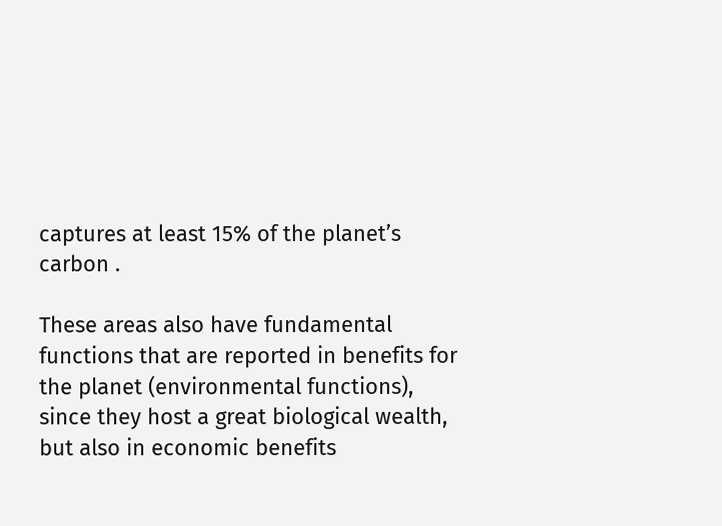captures at least 15% of the planet’s carbon .

These areas also have fundamental functions that are reported in benefits for the planet (environmental functions), since they host a great biological wealth, but also in economic benefits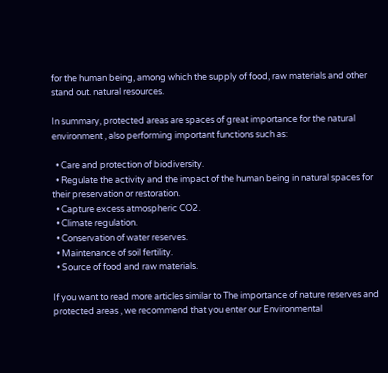for the human being, among which the supply of food, raw materials and other stand out. natural resources.

In summary, protected areas are spaces of great importance for the natural environment , also performing important functions such as:

  • Care and protection of biodiversity.
  • Regulate the activity and the impact of the human being in natural spaces for their preservation or restoration.
  • Capture excess atmospheric CO2.
  • Climate regulation.
  • Conservation of water reserves.
  • Maintenance of soil fertility.
  • Source of food and raw materials.

If you want to read more articles similar to The importance of nature reserves and protected areas , we recommend that you enter our Environmental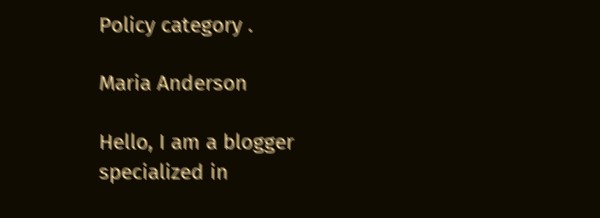Policy category .

Maria Anderson

Hello, I am a blogger specialized in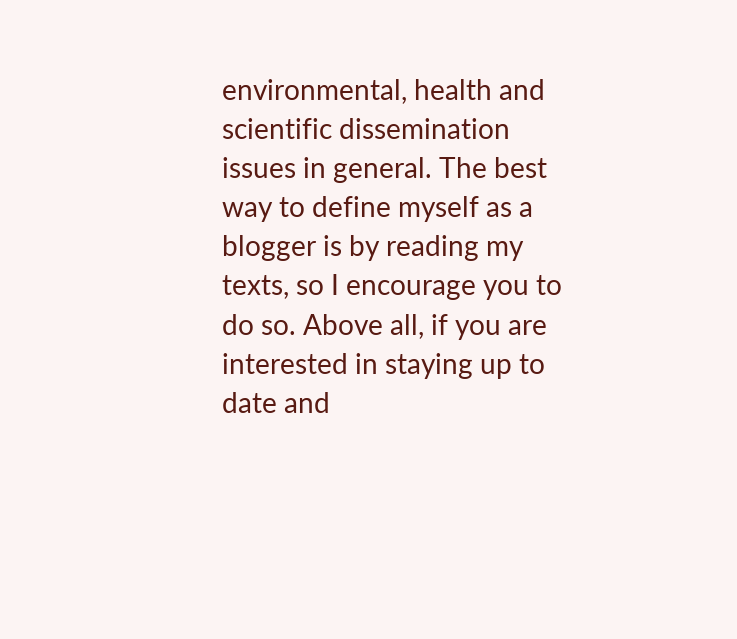environmental, health and scientific dissemination issues in general. The best way to define myself as a blogger is by reading my texts, so I encourage you to do so. Above all, if you are interested in staying up to date and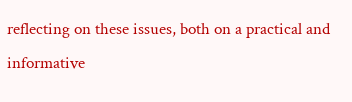reflecting on these issues, both on a practical and informative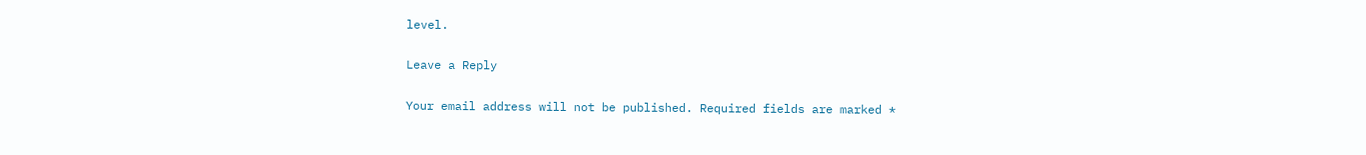level.

Leave a Reply

Your email address will not be published. Required fields are marked *